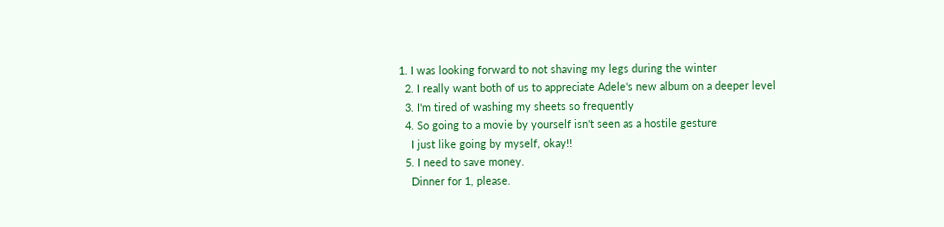1. I was looking forward to not shaving my legs during the winter
  2. I really want both of us to appreciate Adele's new album on a deeper level
  3. I'm tired of washing my sheets so frequently
  4. So going to a movie by yourself isn't seen as a hostile gesture
    I just like going by myself, okay!!
  5. I need to save money.
    Dinner for 1, please.